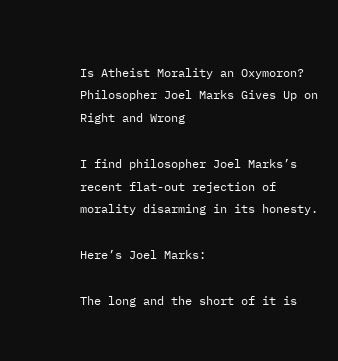Is Atheist Morality an Oxymoron? Philosopher Joel Marks Gives Up on Right and Wrong

I find philosopher Joel Marks’s recent flat-out rejection of morality disarming in its honesty.

Here’s Joel Marks:

The long and the short of it is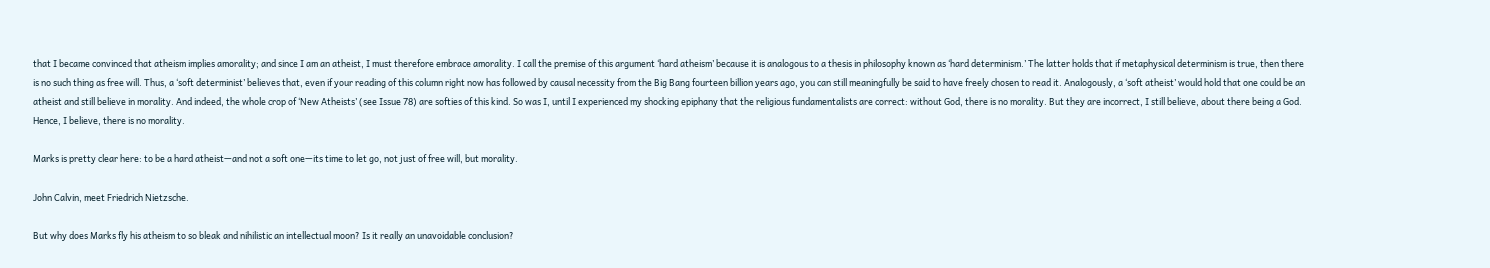that I became convinced that atheism implies amorality; and since I am an atheist, I must therefore embrace amorality. I call the premise of this argument ‘hard atheism’ because it is analogous to a thesis in philosophy known as ‘hard determinism.’ The latter holds that if metaphysical determinism is true, then there is no such thing as free will. Thus, a ‘soft determinist’ believes that, even if your reading of this column right now has followed by causal necessity from the Big Bang fourteen billion years ago, you can still meaningfully be said to have freely chosen to read it. Analogously, a ‘soft atheist’ would hold that one could be an atheist and still believe in morality. And indeed, the whole crop of ‘New Atheists’ (see Issue 78) are softies of this kind. So was I, until I experienced my shocking epiphany that the religious fundamentalists are correct: without God, there is no morality. But they are incorrect, I still believe, about there being a God. Hence, I believe, there is no morality.

Marks is pretty clear here: to be a hard atheist—and not a soft one—its time to let go, not just of free will, but morality.

John Calvin, meet Friedrich Nietzsche.

But why does Marks fly his atheism to so bleak and nihilistic an intellectual moon? Is it really an unavoidable conclusion?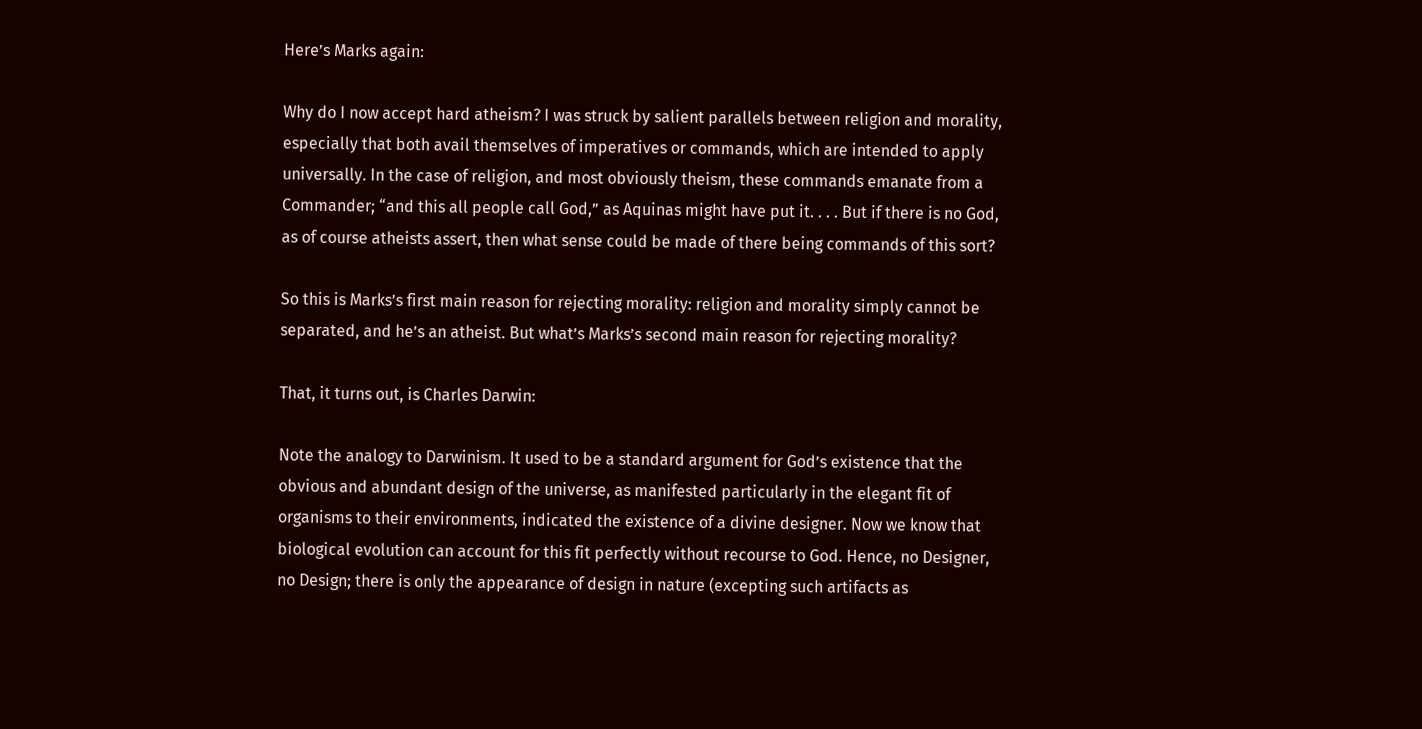Here’s Marks again:

Why do I now accept hard atheism? I was struck by salient parallels between religion and morality, especially that both avail themselves of imperatives or commands, which are intended to apply universally. In the case of religion, and most obviously theism, these commands emanate from a Commander; “and this all people call God,” as Aquinas might have put it. . . . But if there is no God, as of course atheists assert, then what sense could be made of there being commands of this sort?

So this is Marks’s first main reason for rejecting morality: religion and morality simply cannot be separated, and he’s an atheist. But what’s Marks’s second main reason for rejecting morality?

That, it turns out, is Charles Darwin:

Note the analogy to Darwinism. It used to be a standard argument for God’s existence that the obvious and abundant design of the universe, as manifested particularly in the elegant fit of organisms to their environments, indicated the existence of a divine designer. Now we know that biological evolution can account for this fit perfectly without recourse to God. Hence, no Designer, no Design; there is only the appearance of design in nature (excepting such artifacts as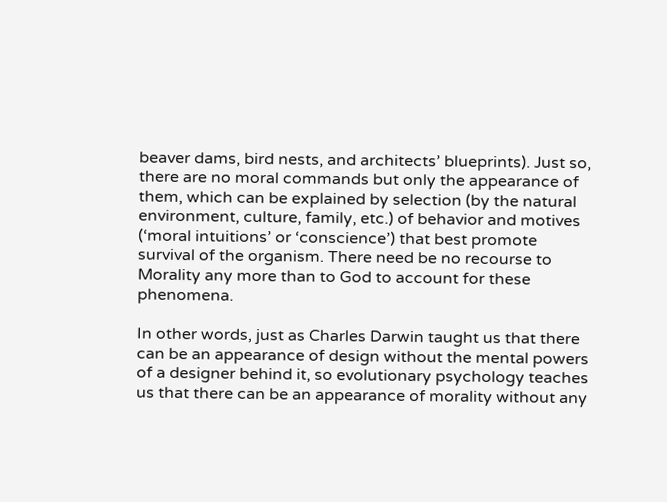beaver dams, bird nests, and architects’ blueprints). Just so, there are no moral commands but only the appearance of them, which can be explained by selection (by the natural environment, culture, family, etc.) of behavior and motives (‘moral intuitions’ or ‘conscience’) that best promote survival of the organism. There need be no recourse to Morality any more than to God to account for these phenomena.

In other words, just as Charles Darwin taught us that there can be an appearance of design without the mental powers of a designer behind it, so evolutionary psychology teaches us that there can be an appearance of morality without any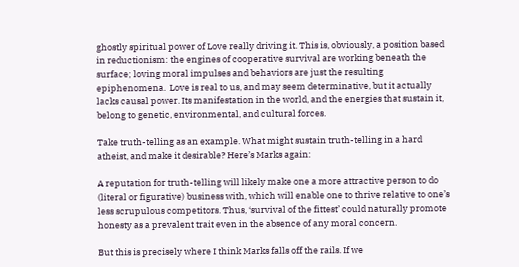ghostly spiritual power of Love really driving it. This is, obviously, a position based in reductionism: the engines of cooperative survival are working beneath the surface; loving moral impulses and behaviors are just the resulting epiphenomena.  Love is real to us, and may seem determinative, but it actually lacks causal power. Its manifestation in the world, and the energies that sustain it, belong to genetic, environmental, and cultural forces.

Take truth-telling as an example. What might sustain truth-telling in a hard atheist, and make it desirable? Here’s Marks again:

A reputation for truth-telling will likely make one a more attractive person to do (literal or figurative) business with, which will enable one to thrive relative to one’s less scrupulous competitors. Thus, ‘survival of the fittest’ could naturally promote honesty as a prevalent trait even in the absence of any moral concern.

But this is precisely where I think Marks falls off the rails. If we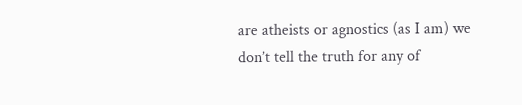are atheists or agnostics (as I am) we don’t tell the truth for any of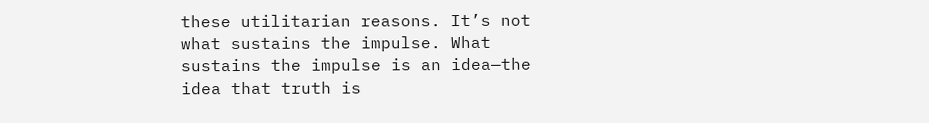these utilitarian reasons. It’s not what sustains the impulse. What sustains the impulse is an idea—the idea that truth is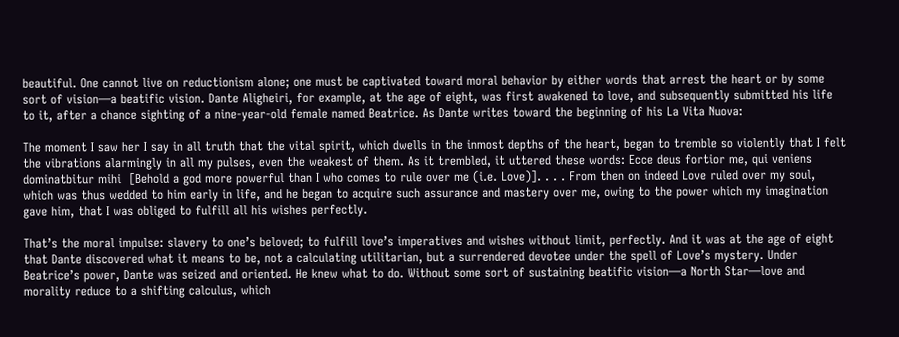beautiful. One cannot live on reductionism alone; one must be captivated toward moral behavior by either words that arrest the heart or by some sort of vision—a beatific vision. Dante Aligheiri, for example, at the age of eight, was first awakened to love, and subsequently submitted his life to it, after a chance sighting of a nine-year-old female named Beatrice. As Dante writes toward the beginning of his La Vita Nuova:

The moment I saw her I say in all truth that the vital spirit, which dwells in the inmost depths of the heart, began to tremble so violently that I felt the vibrations alarmingly in all my pulses, even the weakest of them. As it trembled, it uttered these words: Ecce deus fortior me, qui veniens dominatbitur mihi  [Behold a god more powerful than I who comes to rule over me (i.e. Love)]. . . . From then on indeed Love ruled over my soul, which was thus wedded to him early in life, and he began to acquire such assurance and mastery over me, owing to the power which my imagination gave him, that I was obliged to fulfill all his wishes perfectly.

That’s the moral impulse: slavery to one’s beloved; to fulfill love’s imperatives and wishes without limit, perfectly. And it was at the age of eight that Dante discovered what it means to be, not a calculating utilitarian, but a surrendered devotee under the spell of Love’s mystery. Under Beatrice’s power, Dante was seized and oriented. He knew what to do. Without some sort of sustaining beatific vision—a North Star—love and morality reduce to a shifting calculus, which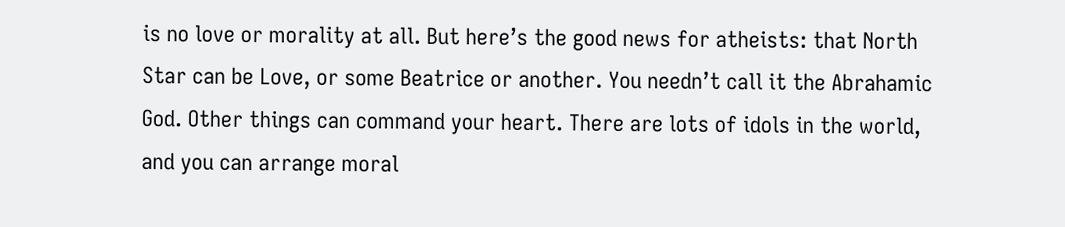is no love or morality at all. But here’s the good news for atheists: that North Star can be Love, or some Beatrice or another. You needn’t call it the Abrahamic God. Other things can command your heart. There are lots of idols in the world, and you can arrange moral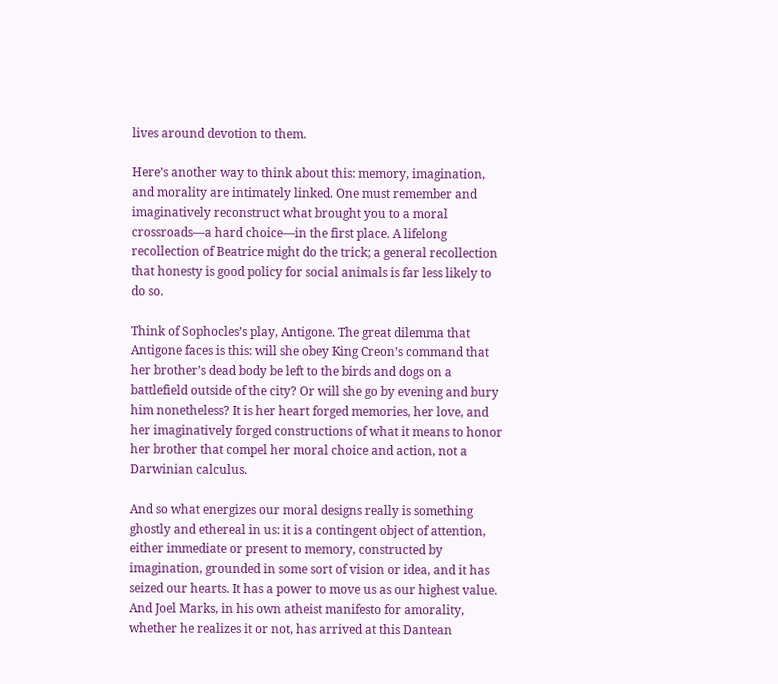lives around devotion to them.

Here’s another way to think about this: memory, imagination, and morality are intimately linked. One must remember and imaginatively reconstruct what brought you to a moral crossroads—a hard choice—in the first place. A lifelong recollection of Beatrice might do the trick; a general recollection that honesty is good policy for social animals is far less likely to do so.

Think of Sophocles’s play, Antigone. The great dilemma that Antigone faces is this: will she obey King Creon’s command that her brother’s dead body be left to the birds and dogs on a battlefield outside of the city? Or will she go by evening and bury him nonetheless? It is her heart forged memories, her love, and her imaginatively forged constructions of what it means to honor her brother that compel her moral choice and action, not a Darwinian calculus.

And so what energizes our moral designs really is something ghostly and ethereal in us: it is a contingent object of attention, either immediate or present to memory, constructed by imagination, grounded in some sort of vision or idea, and it has seized our hearts. It has a power to move us as our highest value. And Joel Marks, in his own atheist manifesto for amorality, whether he realizes it or not, has arrived at this Dantean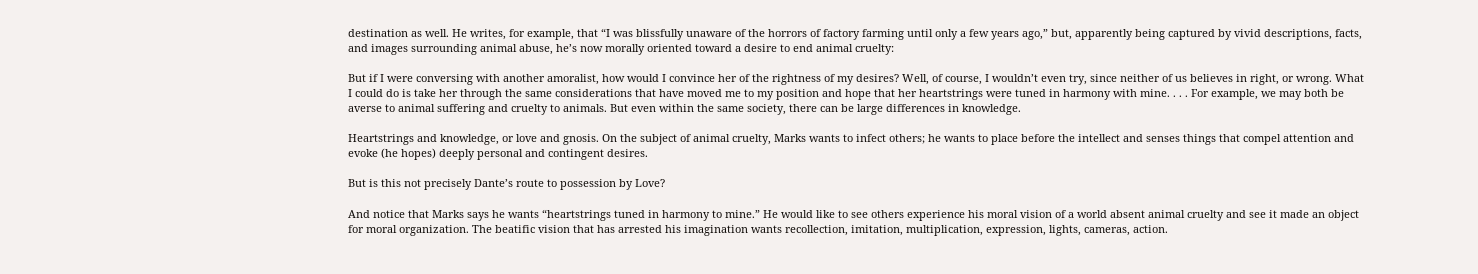destination as well. He writes, for example, that “I was blissfully unaware of the horrors of factory farming until only a few years ago,” but, apparently being captured by vivid descriptions, facts, and images surrounding animal abuse, he’s now morally oriented toward a desire to end animal cruelty:

But if I were conversing with another amoralist, how would I convince her of the rightness of my desires? Well, of course, I wouldn’t even try, since neither of us believes in right, or wrong. What I could do is take her through the same considerations that have moved me to my position and hope that her heartstrings were tuned in harmony with mine. . . . For example, we may both be averse to animal suffering and cruelty to animals. But even within the same society, there can be large differences in knowledge.

Heartstrings and knowledge, or love and gnosis. On the subject of animal cruelty, Marks wants to infect others; he wants to place before the intellect and senses things that compel attention and evoke (he hopes) deeply personal and contingent desires.

But is this not precisely Dante’s route to possession by Love?

And notice that Marks says he wants “heartstrings tuned in harmony to mine.” He would like to see others experience his moral vision of a world absent animal cruelty and see it made an object for moral organization. The beatific vision that has arrested his imagination wants recollection, imitation, multiplication, expression, lights, cameras, action.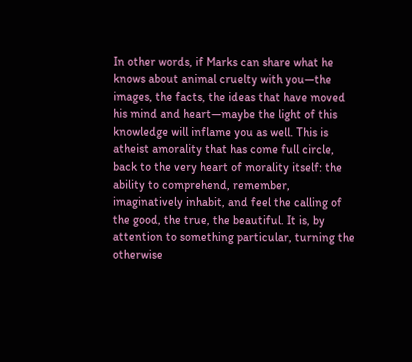In other words, if Marks can share what he knows about animal cruelty with you—the images, the facts, the ideas that have moved his mind and heart—maybe the light of this knowledge will inflame you as well. This is atheist amorality that has come full circle, back to the very heart of morality itself: the ability to comprehend, remember, imaginatively inhabit, and feel the calling of the good, the true, the beautiful. It is, by attention to something particular, turning the otherwise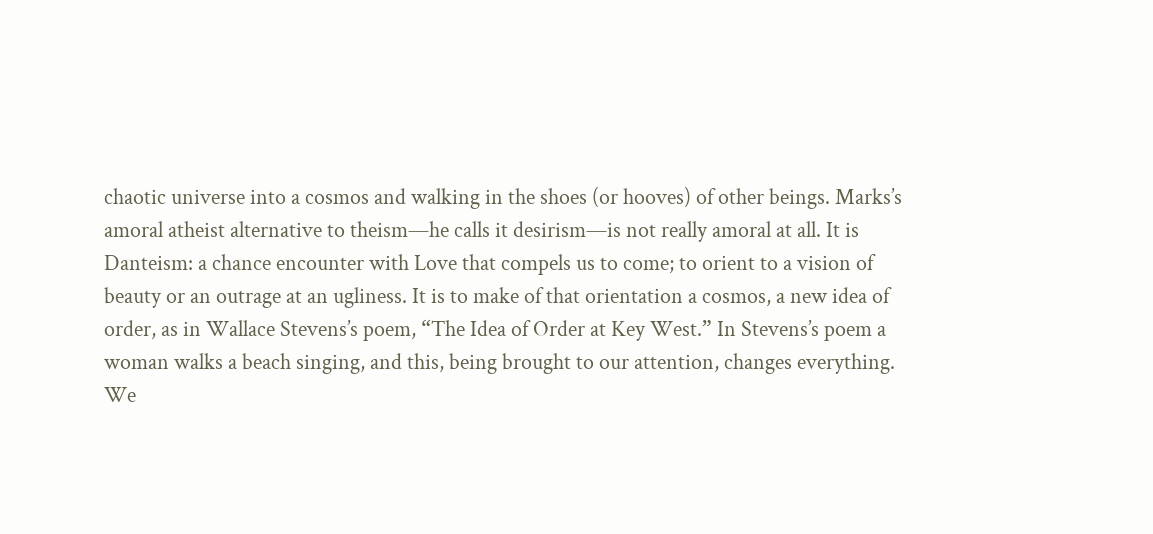chaotic universe into a cosmos and walking in the shoes (or hooves) of other beings. Marks’s amoral atheist alternative to theism—he calls it desirism—is not really amoral at all. It is Danteism: a chance encounter with Love that compels us to come; to orient to a vision of beauty or an outrage at an ugliness. It is to make of that orientation a cosmos, a new idea of order, as in Wallace Stevens’s poem, “The Idea of Order at Key West.” In Stevens’s poem a woman walks a beach singing, and this, being brought to our attention, changes everything. We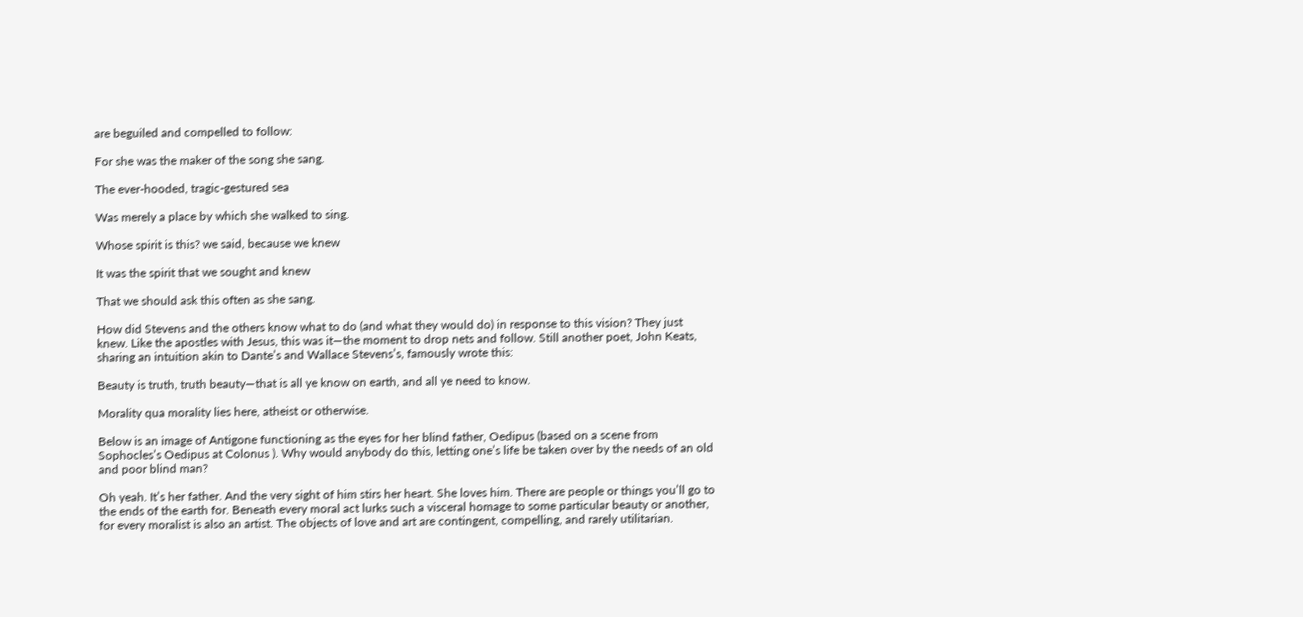are beguiled and compelled to follow:

For she was the maker of the song she sang.

The ever-hooded, tragic-gestured sea

Was merely a place by which she walked to sing.

Whose spirit is this? we said, because we knew

It was the spirit that we sought and knew

That we should ask this often as she sang.

How did Stevens and the others know what to do (and what they would do) in response to this vision? They just knew. Like the apostles with Jesus, this was it—the moment to drop nets and follow. Still another poet, John Keats, sharing an intuition akin to Dante’s and Wallace Stevens’s, famously wrote this:

Beauty is truth, truth beauty—that is all ye know on earth, and all ye need to know.

Morality qua morality lies here, atheist or otherwise.

Below is an image of Antigone functioning as the eyes for her blind father, Oedipus (based on a scene from Sophocles’s Oedipus at Colonus ). Why would anybody do this, letting one’s life be taken over by the needs of an old and poor blind man?

Oh yeah. It’s her father. And the very sight of him stirs her heart. She loves him. There are people or things you’ll go to the ends of the earth for. Beneath every moral act lurks such a visceral homage to some particular beauty or another, for every moralist is also an artist. The objects of love and art are contingent, compelling, and rarely utilitarian.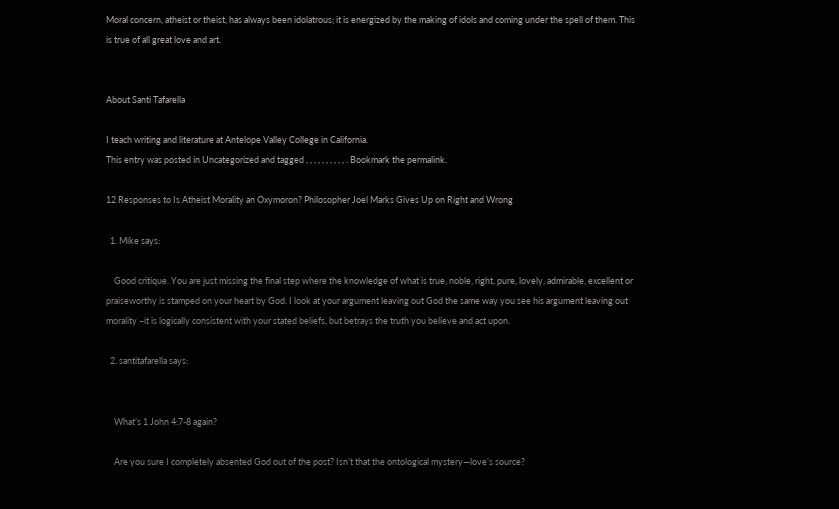Moral concern, atheist or theist, has always been idolatrous; it is energized by the making of idols and coming under the spell of them. This is true of all great love and art.


About Santi Tafarella

I teach writing and literature at Antelope Valley College in California.
This entry was posted in Uncategorized and tagged , , , , , , , , , , . Bookmark the permalink.

12 Responses to Is Atheist Morality an Oxymoron? Philosopher Joel Marks Gives Up on Right and Wrong

  1. Mike says:

    Good critique. You are just missing the final step where the knowledge of what is true, noble, right, pure, lovely, admirable, excellent or praiseworthy is stamped on your heart by God. I look at your argument leaving out God the same way you see his argument leaving out morality –it is logically consistent with your stated beliefs, but betrays the truth you believe and act upon.

  2. santitafarella says:


    What’s 1 John 4:7-8 again?

    Are you sure I completely absented God out of the post? Isn’t that the ontological mystery—love’s source?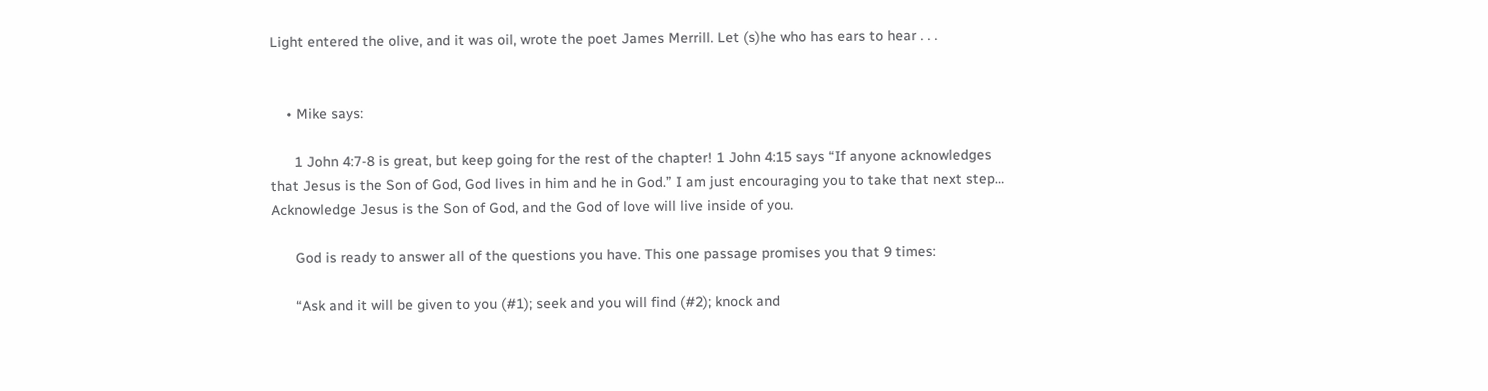Light entered the olive, and it was oil, wrote the poet James Merrill. Let (s)he who has ears to hear . . .


    • Mike says:

      1 John 4:7-8 is great, but keep going for the rest of the chapter! 1 John 4:15 says “If anyone acknowledges that Jesus is the Son of God, God lives in him and he in God.” I am just encouraging you to take that next step… Acknowledge Jesus is the Son of God, and the God of love will live inside of you.

      God is ready to answer all of the questions you have. This one passage promises you that 9 times:

      “Ask and it will be given to you (#1); seek and you will find (#2); knock and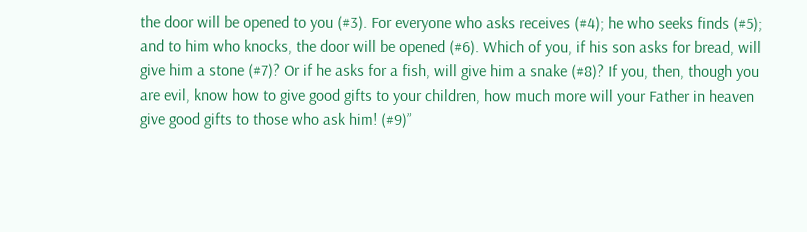the door will be opened to you (#3). For everyone who asks receives (#4); he who seeks finds (#5); and to him who knocks, the door will be opened (#6). Which of you, if his son asks for bread, will give him a stone (#7)? Or if he asks for a fish, will give him a snake (#8)? If you, then, though you are evil, know how to give good gifts to your children, how much more will your Father in heaven give good gifts to those who ask him! (#9)”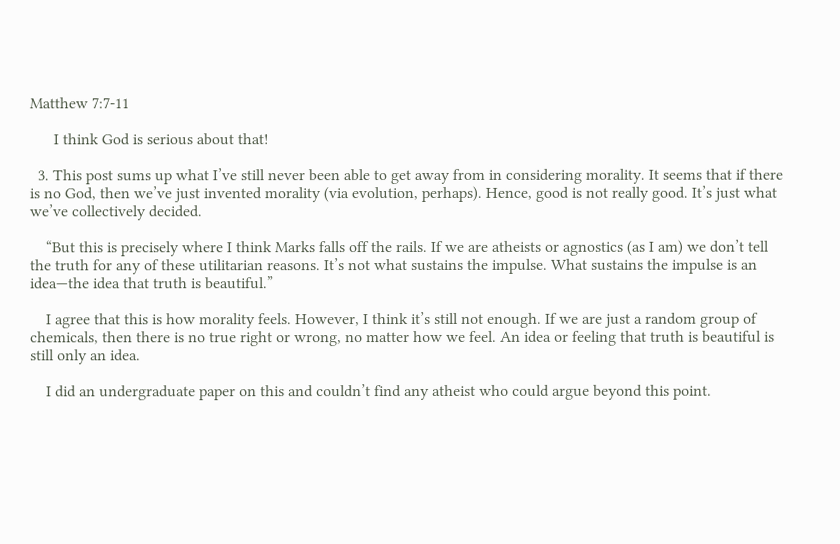Matthew 7:7-11

      I think God is serious about that!

  3. This post sums up what I’ve still never been able to get away from in considering morality. It seems that if there is no God, then we’ve just invented morality (via evolution, perhaps). Hence, good is not really good. It’s just what we’ve collectively decided.

    “But this is precisely where I think Marks falls off the rails. If we are atheists or agnostics (as I am) we don’t tell the truth for any of these utilitarian reasons. It’s not what sustains the impulse. What sustains the impulse is an idea—the idea that truth is beautiful.”

    I agree that this is how morality feels. However, I think it’s still not enough. If we are just a random group of chemicals, then there is no true right or wrong, no matter how we feel. An idea or feeling that truth is beautiful is still only an idea.

    I did an undergraduate paper on this and couldn’t find any atheist who could argue beyond this point.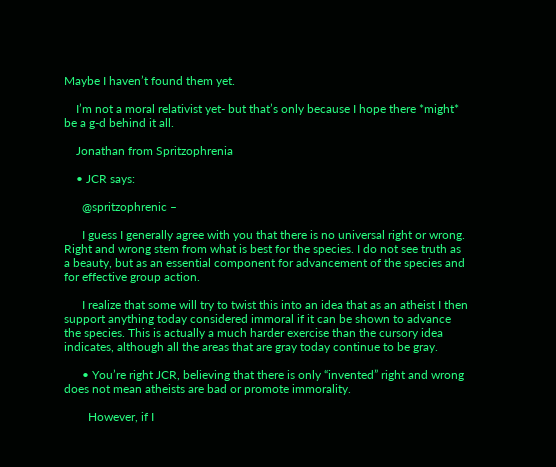Maybe I haven’t found them yet.

    I’m not a moral relativist yet- but that’s only because I hope there *might* be a g-d behind it all.

    Jonathan from Spritzophrenia

    • JCR says:

      @spritzophrenic –

      I guess I generally agree with you that there is no universal right or wrong. Right and wrong stem from what is best for the species. I do not see truth as a beauty, but as an essential component for advancement of the species and for effective group action.

      I realize that some will try to twist this into an idea that as an atheist I then support anything today considered immoral if it can be shown to advance the species. This is actually a much harder exercise than the cursory idea indicates, although all the areas that are gray today continue to be gray.

      • You’re right JCR, believing that there is only “invented” right and wrong does not mean atheists are bad or promote immorality.

        However, if I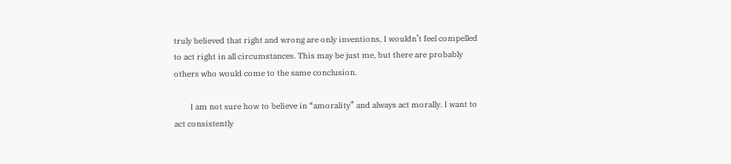truly believed that right and wrong are only inventions, I wouldn’t feel compelled to act right in all circumstances. This may be just me, but there are probably others who would come to the same conclusion.

        I am not sure how to believe in “amorality” and always act morally. I want to act consistently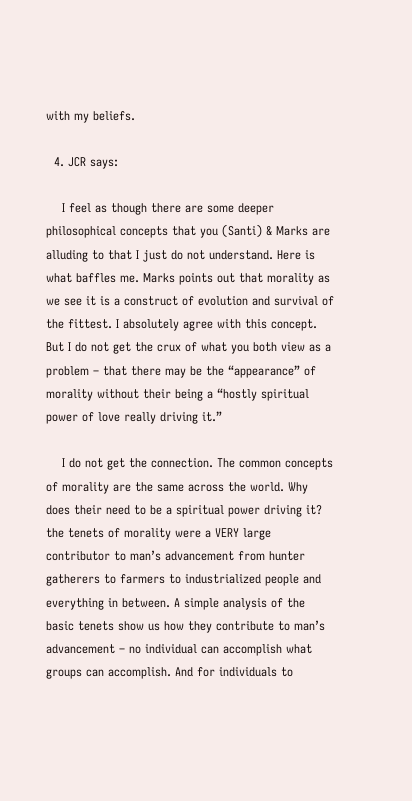with my beliefs.

  4. JCR says:

    I feel as though there are some deeper philosophical concepts that you (Santi) & Marks are alluding to that I just do not understand. Here is what baffles me. Marks points out that morality as we see it is a construct of evolution and survival of the fittest. I absolutely agree with this concept. But I do not get the crux of what you both view as a problem – that there may be the “appearance” of morality without their being a “hostly spiritual power of love really driving it.”

    I do not get the connection. The common concepts of morality are the same across the world. Why does their need to be a spiritual power driving it? the tenets of morality were a VERY large contributor to man’s advancement from hunter gatherers to farmers to industrialized people and everything in between. A simple analysis of the basic tenets show us how they contribute to man’s advancement – no individual can accomplish what groups can accomplish. And for individuals to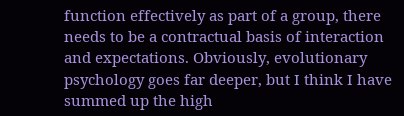function effectively as part of a group, there needs to be a contractual basis of interaction and expectations. Obviously, evolutionary psychology goes far deeper, but I think I have summed up the high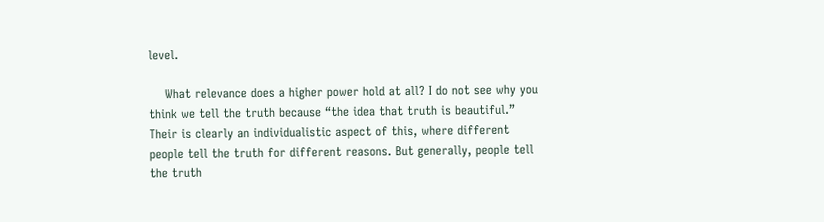level.

    What relevance does a higher power hold at all? I do not see why you think we tell the truth because “the idea that truth is beautiful.” Their is clearly an individualistic aspect of this, where different people tell the truth for different reasons. But generally, people tell the truth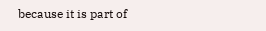because it is part of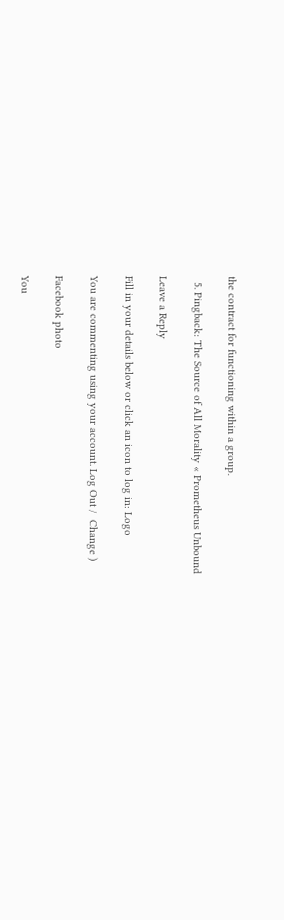the contract for functioning within a group.

  5. Pingback: The Source of All Morality « Prometheus Unbound

Leave a Reply

Fill in your details below or click an icon to log in: Logo

You are commenting using your account. Log Out /  Change )

Facebook photo

You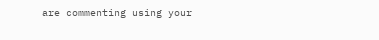are commenting using your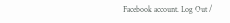Facebook account. Log Out /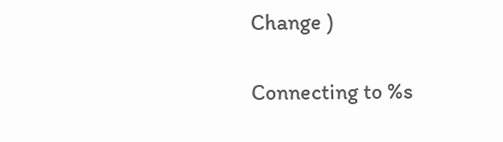Change )

Connecting to %s